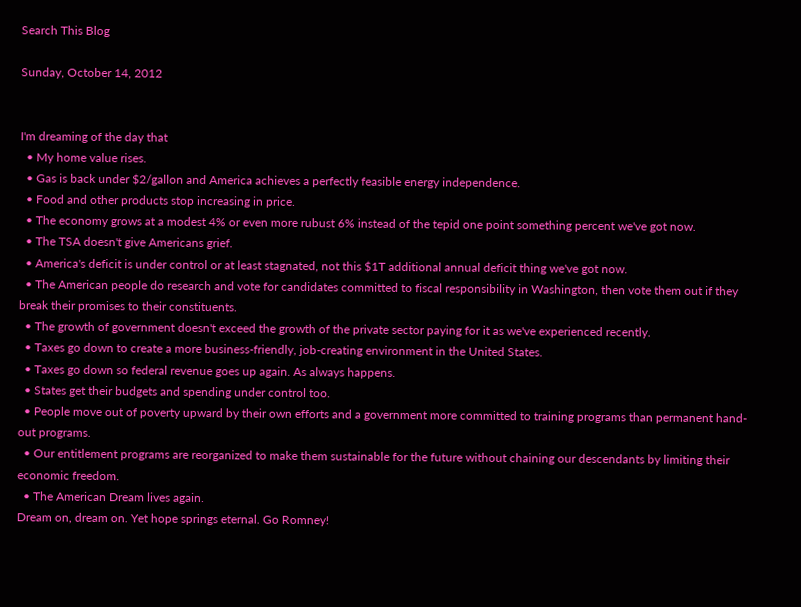Search This Blog

Sunday, October 14, 2012


I'm dreaming of the day that
  • My home value rises.
  • Gas is back under $2/gallon and America achieves a perfectly feasible energy independence.
  • Food and other products stop increasing in price.
  • The economy grows at a modest 4% or even more rubust 6% instead of the tepid one point something percent we've got now.
  • The TSA doesn't give Americans grief.
  • America's deficit is under control or at least stagnated, not this $1T additional annual deficit thing we've got now.
  • The American people do research and vote for candidates committed to fiscal responsibility in Washington, then vote them out if they break their promises to their constituents.
  • The growth of government doesn't exceed the growth of the private sector paying for it as we've experienced recently.
  • Taxes go down to create a more business-friendly, job-creating environment in the United States.
  • Taxes go down so federal revenue goes up again. As always happens.
  • States get their budgets and spending under control too.
  • People move out of poverty upward by their own efforts and a government more committed to training programs than permanent hand-out programs.
  • Our entitlement programs are reorganized to make them sustainable for the future without chaining our descendants by limiting their economic freedom.
  • The American Dream lives again.
Dream on, dream on. Yet hope springs eternal. Go Romney!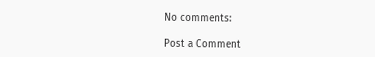No comments:

Post a Comment